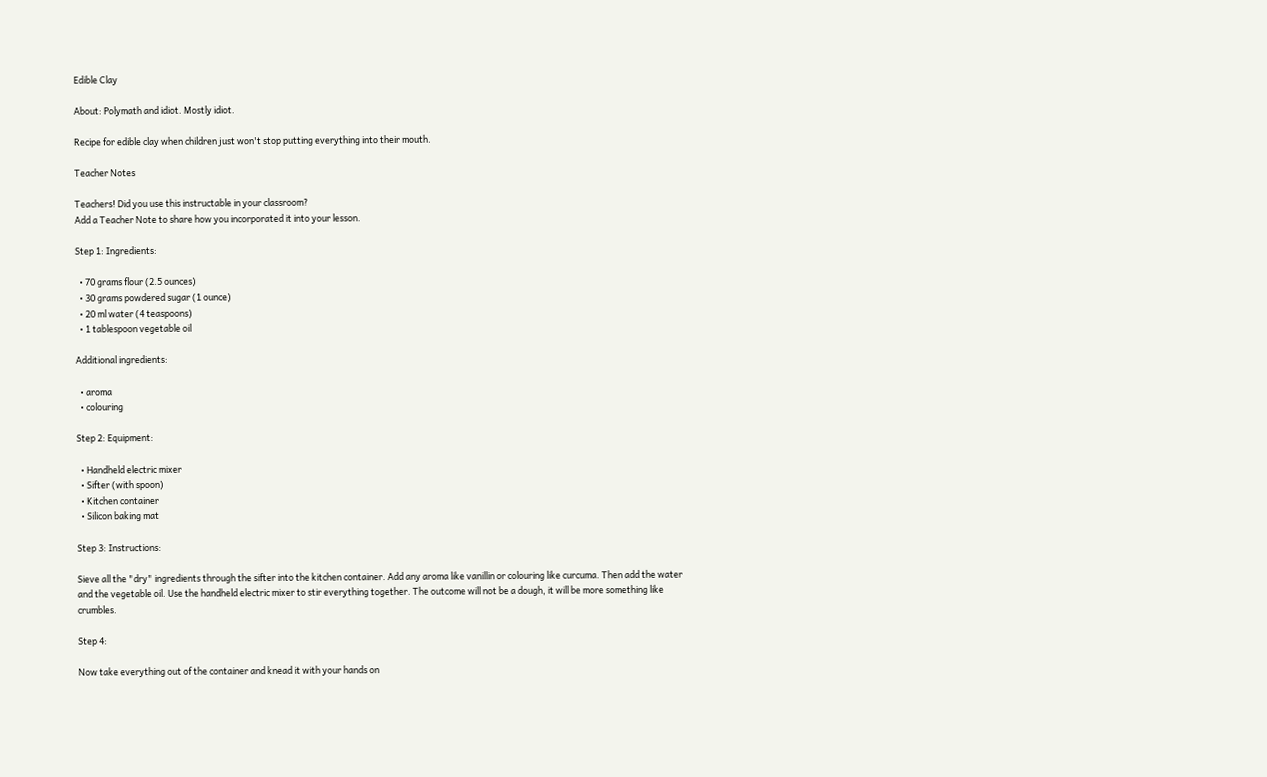Edible Clay

About: Polymath and idiot. Mostly idiot.

Recipe for edible clay when children just won't stop putting everything into their mouth.

Teacher Notes

Teachers! Did you use this instructable in your classroom?
Add a Teacher Note to share how you incorporated it into your lesson.

Step 1: Ingredients:

  • 70 grams flour (2.5 ounces)
  • 30 grams powdered sugar (1 ounce)
  • 20 ml water (4 teaspoons)
  • 1 tablespoon vegetable oil

Additional ingredients:

  • aroma
  • colouring

Step 2: Equipment:

  • Handheld electric mixer
  • Sifter (with spoon)
  • Kitchen container
  • Silicon baking mat

Step 3: Instructions:

Sieve all the "dry" ingredients through the sifter into the kitchen container. Add any aroma like vanillin or colouring like curcuma. Then add the water and the vegetable oil. Use the handheld electric mixer to stir everything together. The outcome will not be a dough, it will be more something like crumbles.

Step 4:

Now take everything out of the container and knead it with your hands on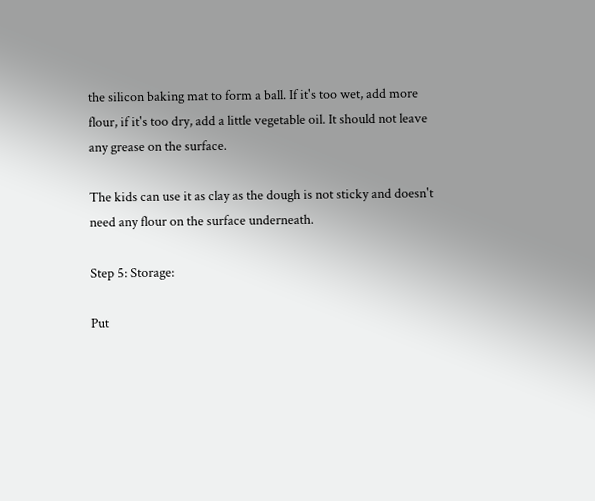the silicon baking mat to form a ball. If it's too wet, add more flour, if it's too dry, add a little vegetable oil. It should not leave any grease on the surface.

The kids can use it as clay as the dough is not sticky and doesn't need any flour on the surface underneath.

Step 5: Storage:

Put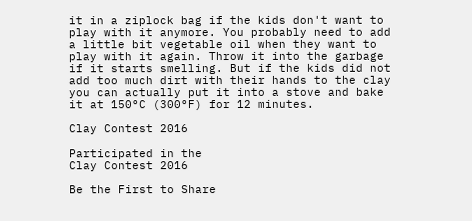it in a ziplock bag if the kids don't want to play with it anymore. You probably need to add a little bit vegetable oil when they want to play with it again. Throw it into the garbage if it starts smelling. But if the kids did not add too much dirt with their hands to the clay you can actually put it into a stove and bake it at 150°C (300°F) for 12 minutes.

Clay Contest 2016

Participated in the
Clay Contest 2016

Be the First to Share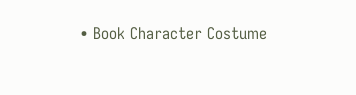• Book Character Costume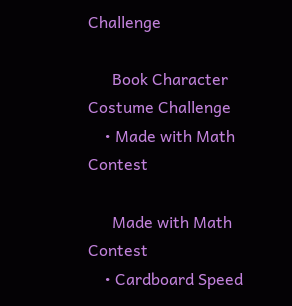Challenge

      Book Character Costume Challenge
    • Made with Math Contest

      Made with Math Contest
    • Cardboard Speed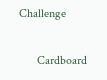Challenge

      Cardboard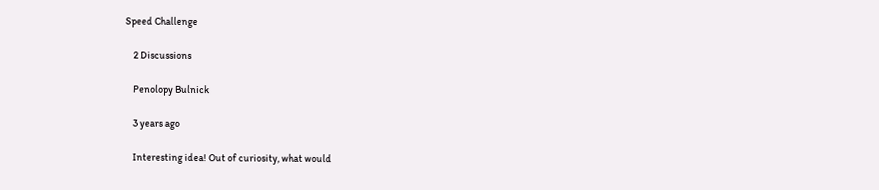Speed Challenge

    2 Discussions

    Penolopy Bulnick

    3 years ago

    Interesting idea! Out of curiosity, what would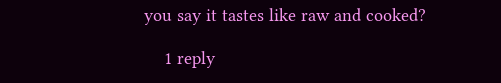you say it tastes like raw and cooked?

    1 reply